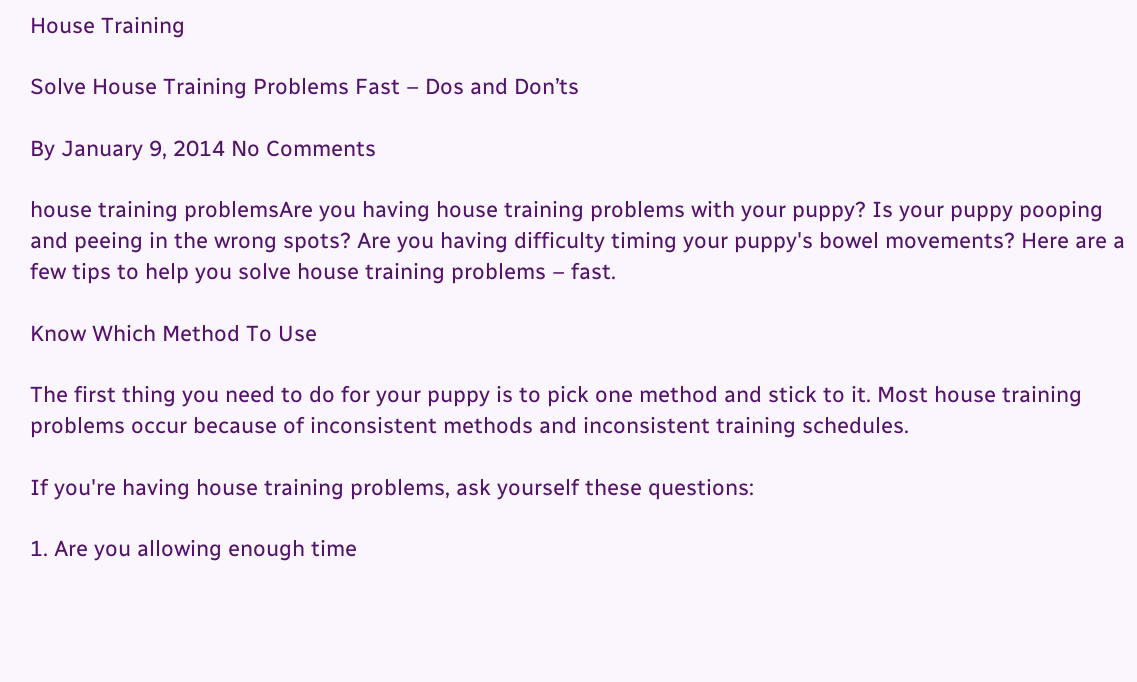House Training

Solve House Training Problems Fast – Dos and Don’ts

By January 9, 2014 No Comments

house training problemsAre you having house training problems with your puppy? Is your puppy pooping and peeing in the wrong spots? Are you having difficulty timing your puppy's bowel movements? Here are a few tips to help you solve house training problems – fast.

Know Which Method To Use

The first thing you need to do for your puppy is to pick one method and stick to it. Most house training problems occur because of inconsistent methods and inconsistent training schedules.

If you're having house training problems, ask yourself these questions:

1. Are you allowing enough time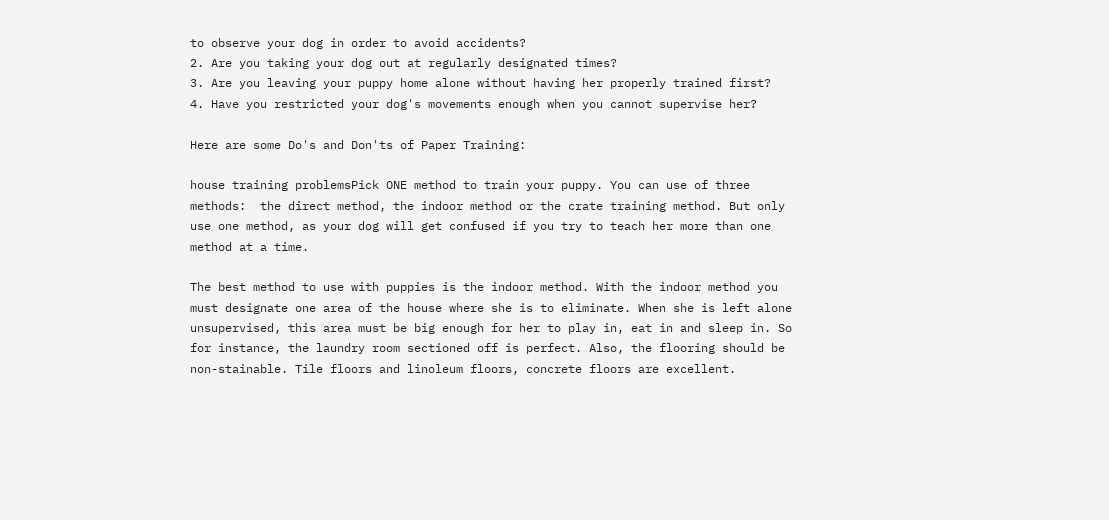to observe your dog in order to avoid accidents?
2. Are you taking your dog out at regularly designated times?
3. Are you leaving your puppy home alone without having her properly trained first?
4. Have you restricted your dog's movements enough when you cannot supervise her?

Here are some Do's and Don'ts of Paper Training:

house training problemsPick ONE method to train your puppy. You can use of three methods:  the direct method, the indoor method or the crate training method. But only use one method, as your dog will get confused if you try to teach her more than one method at a time.

The best method to use with puppies is the indoor method. With the indoor method you must designate one area of the house where she is to eliminate. When she is left alone unsupervised, this area must be big enough for her to play in, eat in and sleep in. So for instance, the laundry room sectioned off is perfect. Also, the flooring should be non-stainable. Tile floors and linoleum floors, concrete floors are excellent.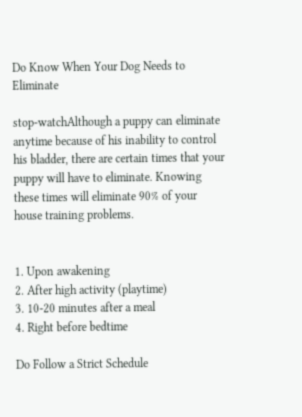Do Know When Your Dog Needs to Eliminate

stop-watchAlthough a puppy can eliminate anytime because of his inability to control his bladder, there are certain times that your puppy will have to eliminate. Knowing these times will eliminate 90% of your house training problems.


1. Upon awakening
2. After high activity (playtime)
3. 10-20 minutes after a meal
4. Right before bedtime

Do Follow a Strict Schedule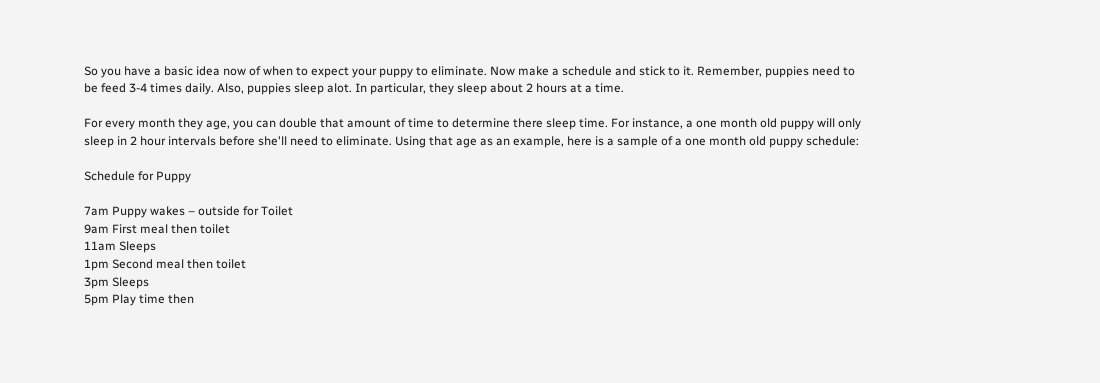So you have a basic idea now of when to expect your puppy to eliminate. Now make a schedule and stick to it. Remember, puppies need to be feed 3-4 times daily. Also, puppies sleep alot. In particular, they sleep about 2 hours at a time.

For every month they age, you can double that amount of time to determine there sleep time. For instance, a one month old puppy will only sleep in 2 hour intervals before she'll need to eliminate. Using that age as an example, here is a sample of a one month old puppy schedule:

Schedule for Puppy

7am Puppy wakes – outside for Toilet
9am First meal then toilet
11am Sleeps
1pm Second meal then toilet
3pm Sleeps
5pm Play time then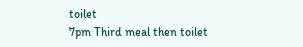toilet
7pm Third meal then toilet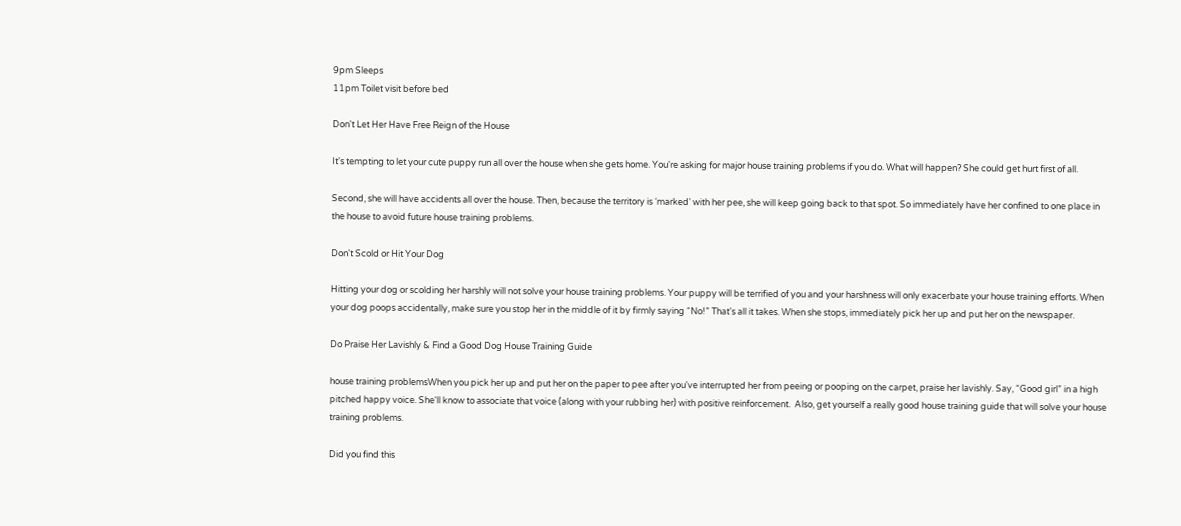9pm Sleeps
11pm Toilet visit before bed

Don't Let Her Have Free Reign of the House

It's tempting to let your cute puppy run all over the house when she gets home. You're asking for major house training problems if you do. What will happen? She could get hurt first of all.

Second, she will have accidents all over the house. Then, because the territory is ‘marked' with her pee, she will keep going back to that spot. So immediately have her confined to one place in the house to avoid future house training problems.

Don't Scold or Hit Your Dog

Hitting your dog or scolding her harshly will not solve your house training problems. Your puppy will be terrified of you and your harshness will only exacerbate your house training efforts. When your dog poops accidentally, make sure you stop her in the middle of it by firmly saying “No!” That's all it takes. When she stops, immediately pick her up and put her on the newspaper.

Do Praise Her Lavishly & Find a Good Dog House Training Guide

house training problemsWhen you pick her up and put her on the paper to pee after you've interrupted her from peeing or pooping on the carpet, praise her lavishly. Say, “Good girl” in a high pitched happy voice. She'll know to associate that voice (along with your rubbing her) with positive reinforcement.  Also, get yourself a really good house training guide that will solve your house training problems.

Did you find this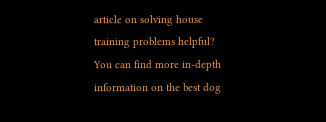article on solving house training problems helpful? You can find more in-depth information on the best dog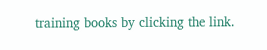training books by clicking the link.